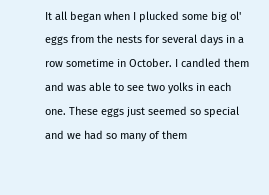It all began when I plucked some big ol' eggs from the nests for several days in a row sometime in October. I candled them and was able to see two yolks in each one. These eggs just seemed so special and we had so many of them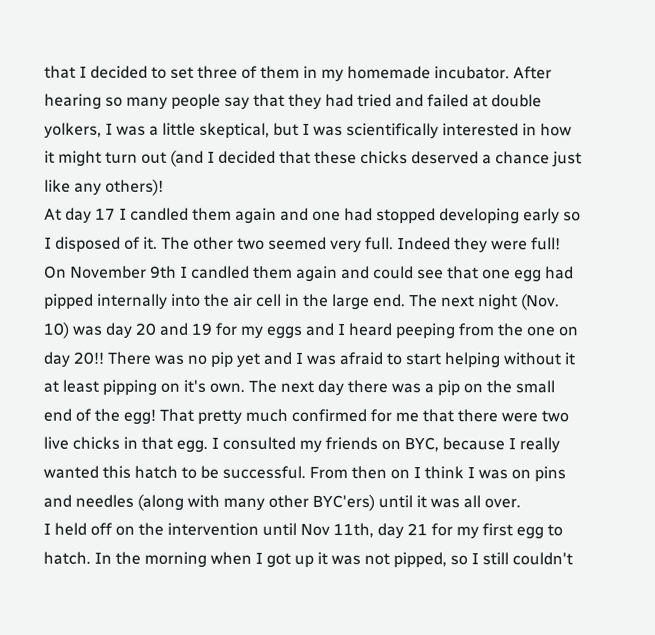that I decided to set three of them in my homemade incubator. After hearing so many people say that they had tried and failed at double yolkers, I was a little skeptical, but I was scientifically interested in how it might turn out (and I decided that these chicks deserved a chance just like any others)!
At day 17 I candled them again and one had stopped developing early so I disposed of it. The other two seemed very full. Indeed they were full!
On November 9th I candled them again and could see that one egg had pipped internally into the air cell in the large end. The next night (Nov. 10) was day 20 and 19 for my eggs and I heard peeping from the one on day 20!! There was no pip yet and I was afraid to start helping without it at least pipping on it's own. The next day there was a pip on the small end of the egg! That pretty much confirmed for me that there were two live chicks in that egg. I consulted my friends on BYC, because I really wanted this hatch to be successful. From then on I think I was on pins and needles (along with many other BYC'ers) until it was all over.
I held off on the intervention until Nov 11th, day 21 for my first egg to hatch. In the morning when I got up it was not pipped, so I still couldn't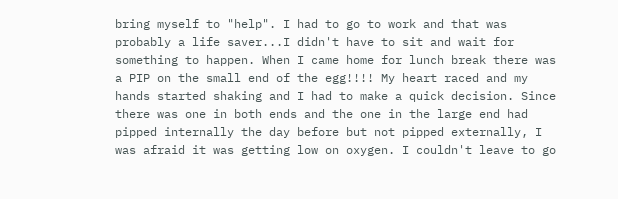bring myself to "help". I had to go to work and that was probably a life saver...I didn't have to sit and wait for something to happen. When I came home for lunch break there was a PIP on the small end of the egg!!!! My heart raced and my hands started shaking and I had to make a quick decision. Since there was one in both ends and the one in the large end had pipped internally the day before but not pipped externally, I was afraid it was getting low on oxygen. I couldn't leave to go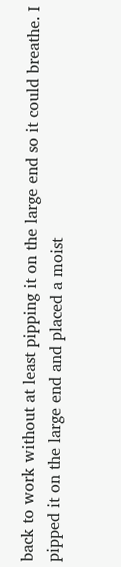back to work without at least pipping it on the large end so it could breathe. I pipped it on the large end and placed a moist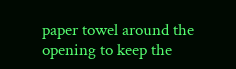paper towel around the opening to keep the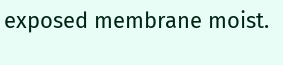exposed membrane moist.